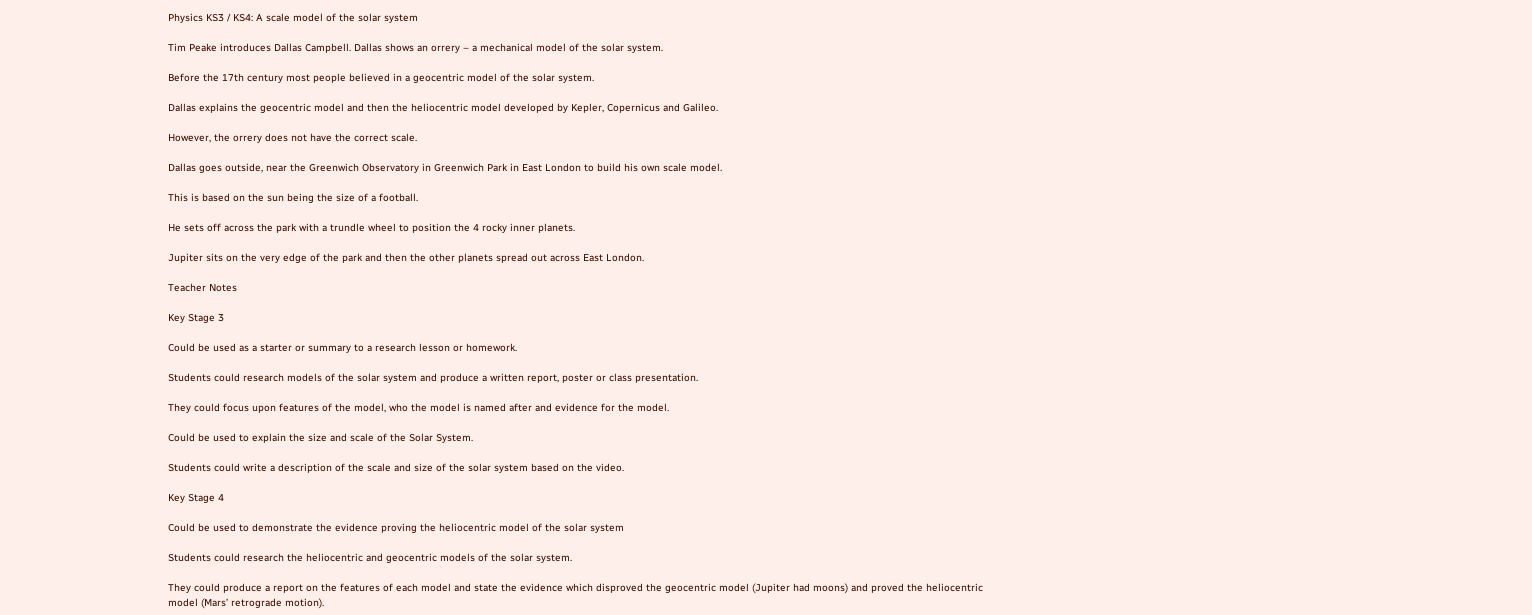Physics KS3 / KS4: A scale model of the solar system

Tim Peake introduces Dallas Campbell. Dallas shows an orrery – a mechanical model of the solar system.

Before the 17th century most people believed in a geocentric model of the solar system.

Dallas explains the geocentric model and then the heliocentric model developed by Kepler, Copernicus and Galileo.

However, the orrery does not have the correct scale.

Dallas goes outside, near the Greenwich Observatory in Greenwich Park in East London to build his own scale model.

This is based on the sun being the size of a football.

He sets off across the park with a trundle wheel to position the 4 rocky inner planets.

Jupiter sits on the very edge of the park and then the other planets spread out across East London.

Teacher Notes

Key Stage 3

Could be used as a starter or summary to a research lesson or homework.

Students could research models of the solar system and produce a written report, poster or class presentation.

They could focus upon features of the model, who the model is named after and evidence for the model.

Could be used to explain the size and scale of the Solar System.

Students could write a description of the scale and size of the solar system based on the video.

Key Stage 4

Could be used to demonstrate the evidence proving the heliocentric model of the solar system

Students could research the heliocentric and geocentric models of the solar system.

They could produce a report on the features of each model and state the evidence which disproved the geocentric model (Jupiter had moons) and proved the heliocentric model (Mars’ retrograde motion).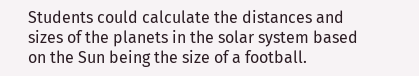Students could calculate the distances and sizes of the planets in the solar system based on the Sun being the size of a football.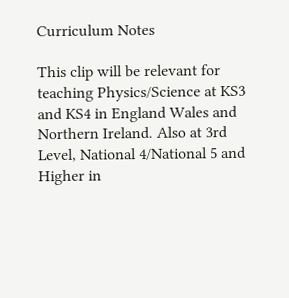Curriculum Notes

This clip will be relevant for teaching Physics/Science at KS3 and KS4 in England Wales and Northern Ireland. Also at 3rd Level, National 4/National 5 and Higher in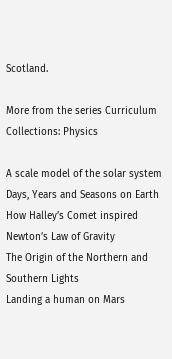Scotland.

More from the series Curriculum Collections: Physics

A scale model of the solar system
Days, Years and Seasons on Earth
How Halley’s Comet inspired Newton’s Law of Gravity
The Origin of the Northern and Southern Lights
Landing a human on Mars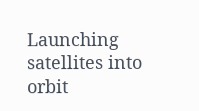Launching satellites into orbit